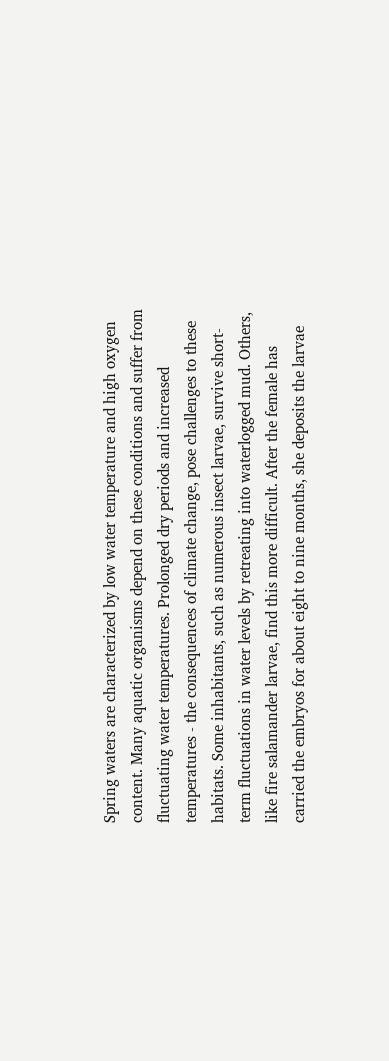Spring waters are characterized by low water temperature and high oxygen content. Many aquatic organisms depend on these conditions and suffer from fluctuating water temperatures. Prolonged dry periods and increased temperatures - the consequences of climate change, pose challenges to these habitats. Some inhabitants, such as numerous insect larvae, survive short-term fluctuations in water levels by retreating into waterlogged mud. Others, like fire salamander larvae, find this more difficult. After the female has carried the embryos for about eight to nine months, she deposits the larvae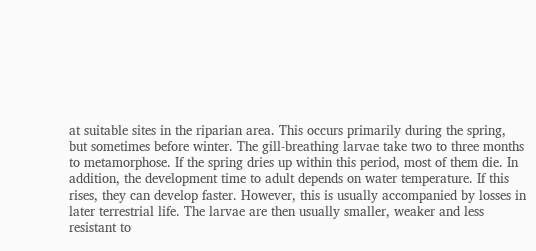at suitable sites in the riparian area. This occurs primarily during the spring, but sometimes before winter. The gill-breathing larvae take two to three months to metamorphose. If the spring dries up within this period, most of them die. In addition, the development time to adult depends on water temperature. If this rises, they can develop faster. However, this is usually accompanied by losses in later terrestrial life. The larvae are then usually smaller, weaker and less resistant to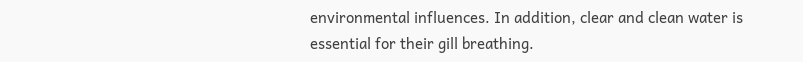environmental influences. In addition, clear and clean water is essential for their gill breathing.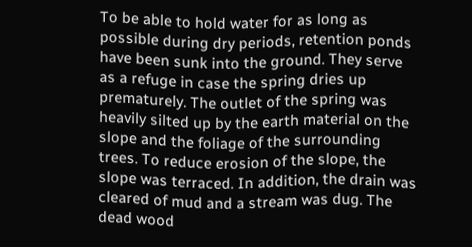To be able to hold water for as long as possible during dry periods, retention ponds have been sunk into the ground. They serve as a refuge in case the spring dries up prematurely. The outlet of the spring was heavily silted up by the earth material on the slope and the foliage of the surrounding trees. To reduce erosion of the slope, the slope was terraced. In addition, the drain was cleared of mud and a stream was dug. The dead wood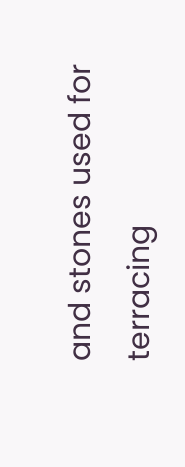and stones used for terracing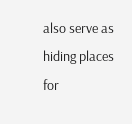also serve as hiding places for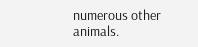numerous other animals.